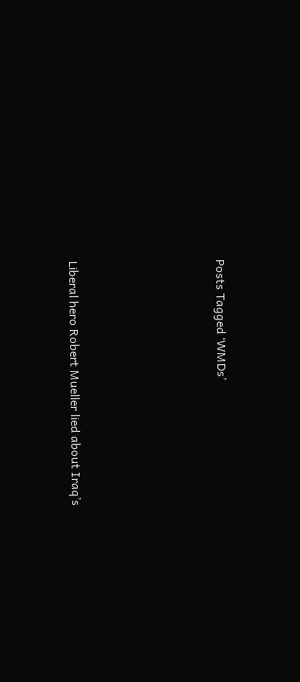Posts Tagged ‘WMDs’





Liberal hero Robert Mueller lied about Iraq’s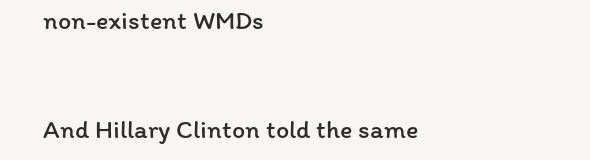non-existent WMDs


And Hillary Clinton told the same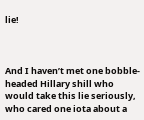lie!



And I haven’t met one bobble-headed Hillary shill who would take this lie seriously, who cared one iota about a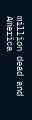million dead and America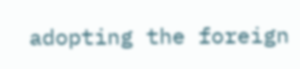adopting the foreign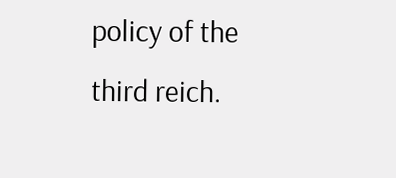policy of the third reich.